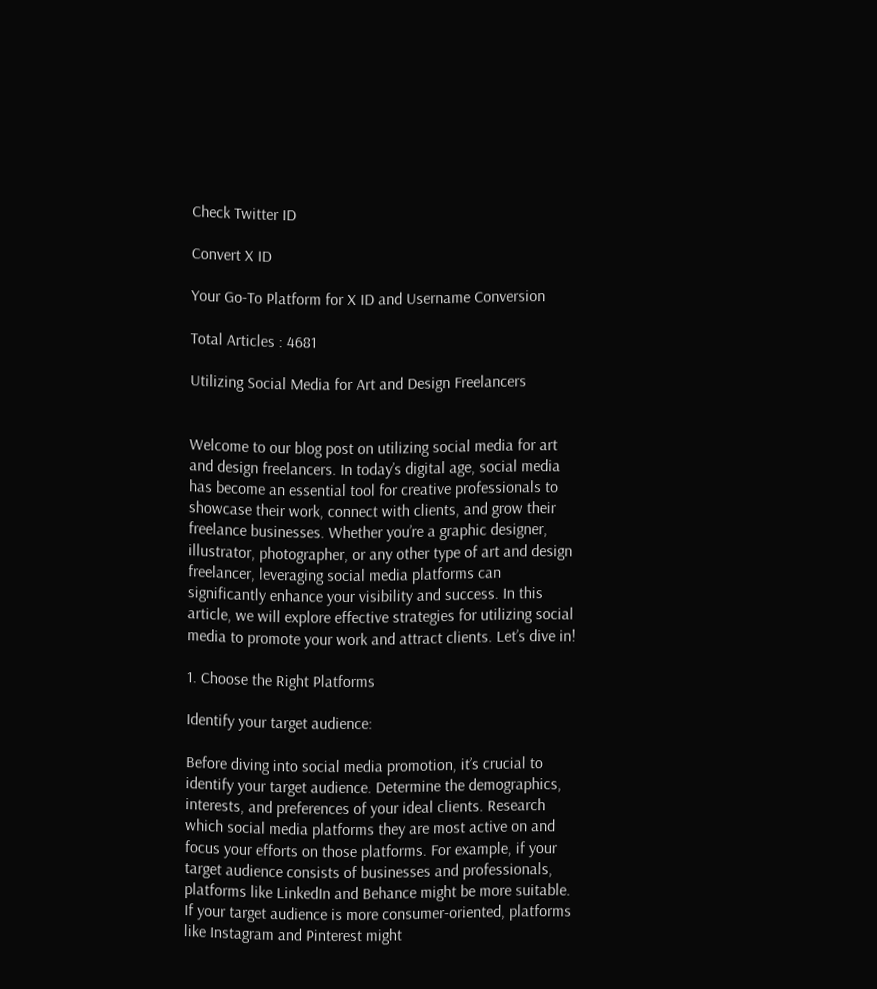Check Twitter ID

Convert X ID

Your Go-To Platform for X ID and Username Conversion

Total Articles : 4681

Utilizing Social Media for Art and Design Freelancers


Welcome to our blog post on utilizing social media for art and design freelancers. In today’s digital age, social media has become an essential tool for creative professionals to showcase their work, connect with clients, and grow their freelance businesses. Whether you’re a graphic designer, illustrator, photographer, or any other type of art and design freelancer, leveraging social media platforms can significantly enhance your visibility and success. In this article, we will explore effective strategies for utilizing social media to promote your work and attract clients. Let’s dive in!

1. Choose the Right Platforms

Identify your target audience:

Before diving into social media promotion, it’s crucial to identify your target audience. Determine the demographics, interests, and preferences of your ideal clients. Research which social media platforms they are most active on and focus your efforts on those platforms. For example, if your target audience consists of businesses and professionals, platforms like LinkedIn and Behance might be more suitable. If your target audience is more consumer-oriented, platforms like Instagram and Pinterest might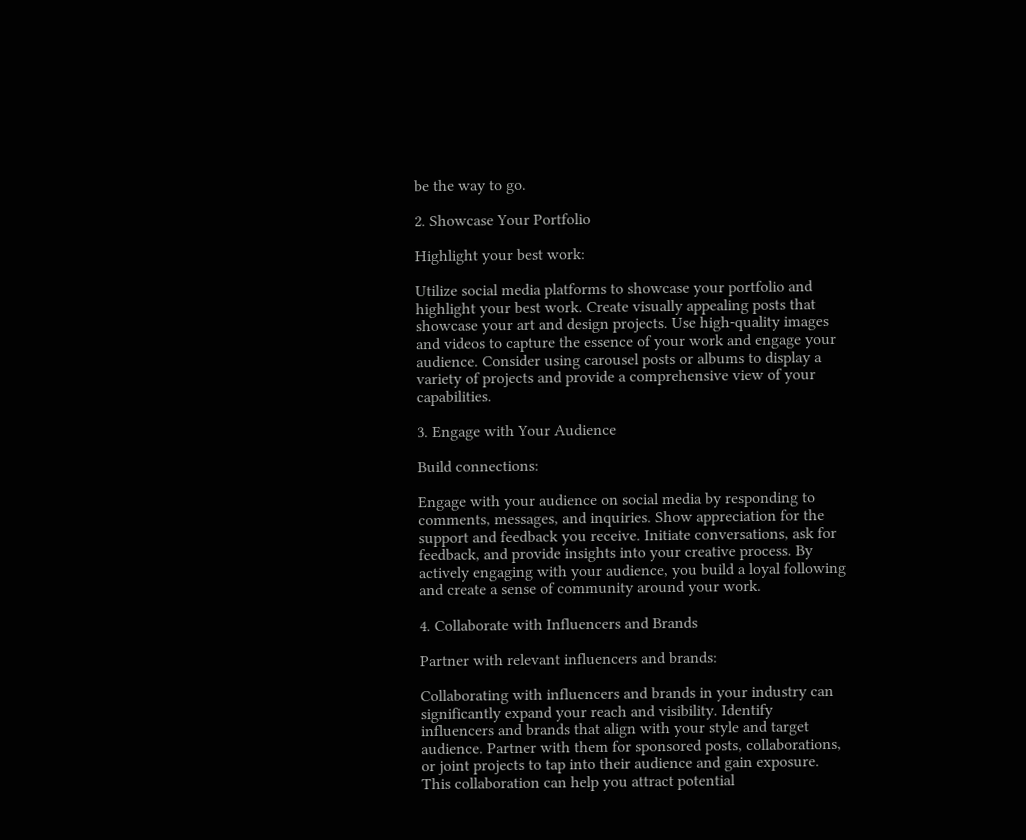be the way to go.

2. Showcase Your Portfolio

Highlight your best work:

Utilize social media platforms to showcase your portfolio and highlight your best work. Create visually appealing posts that showcase your art and design projects. Use high-quality images and videos to capture the essence of your work and engage your audience. Consider using carousel posts or albums to display a variety of projects and provide a comprehensive view of your capabilities.

3. Engage with Your Audience

Build connections:

Engage with your audience on social media by responding to comments, messages, and inquiries. Show appreciation for the support and feedback you receive. Initiate conversations, ask for feedback, and provide insights into your creative process. By actively engaging with your audience, you build a loyal following and create a sense of community around your work.

4. Collaborate with Influencers and Brands

Partner with relevant influencers and brands:

Collaborating with influencers and brands in your industry can significantly expand your reach and visibility. Identify influencers and brands that align with your style and target audience. Partner with them for sponsored posts, collaborations, or joint projects to tap into their audience and gain exposure. This collaboration can help you attract potential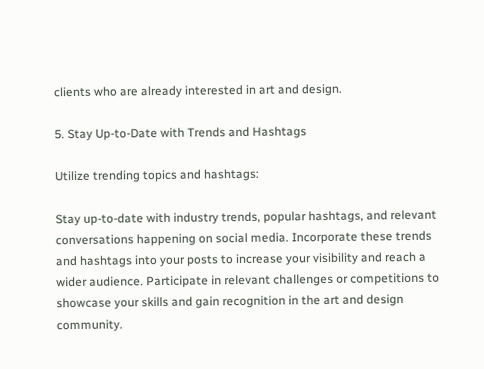clients who are already interested in art and design.

5. Stay Up-to-Date with Trends and Hashtags

Utilize trending topics and hashtags:

Stay up-to-date with industry trends, popular hashtags, and relevant conversations happening on social media. Incorporate these trends and hashtags into your posts to increase your visibility and reach a wider audience. Participate in relevant challenges or competitions to showcase your skills and gain recognition in the art and design community.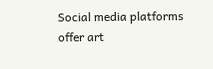Social media platforms offer art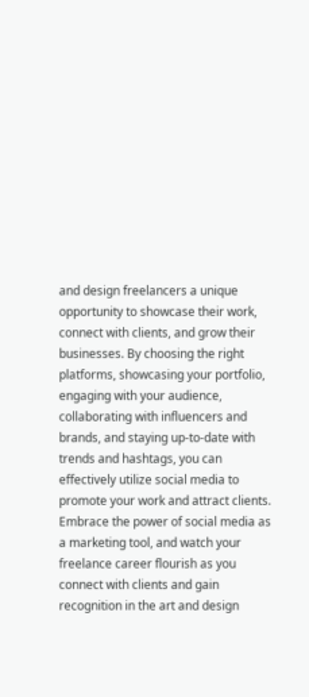and design freelancers a unique opportunity to showcase their work, connect with clients, and grow their businesses. By choosing the right platforms, showcasing your portfolio, engaging with your audience, collaborating with influencers and brands, and staying up-to-date with trends and hashtags, you can effectively utilize social media to promote your work and attract clients. Embrace the power of social media as a marketing tool, and watch your freelance career flourish as you connect with clients and gain recognition in the art and design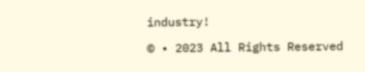industry!

© • 2023 All Rights Reserved